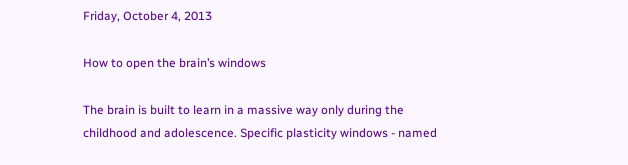Friday, October 4, 2013

How to open the brain’s windows

The brain is built to learn in a massive way only during the childhood and adolescence. Specific plasticity windows - named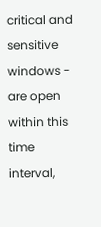critical and sensitive windows - are open within this time interval,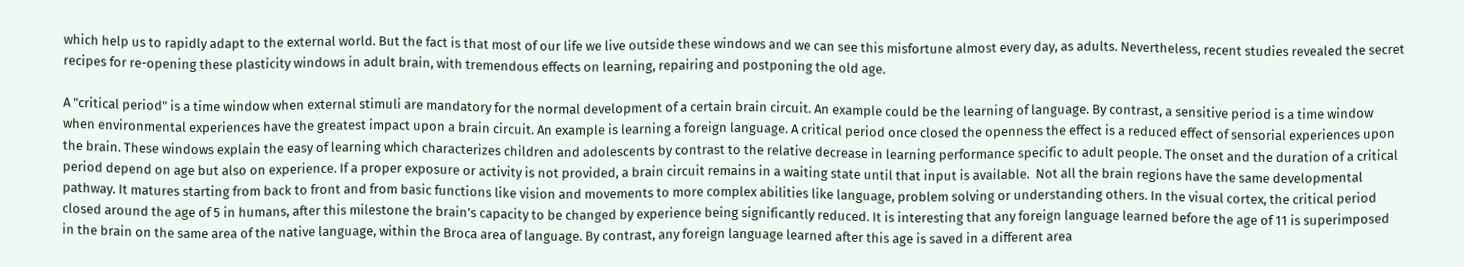which help us to rapidly adapt to the external world. But the fact is that most of our life we live outside these windows and we can see this misfortune almost every day, as adults. Nevertheless, recent studies revealed the secret recipes for re-opening these plasticity windows in adult brain, with tremendous effects on learning, repairing and postponing the old age.

A "critical period" is a time window when external stimuli are mandatory for the normal development of a certain brain circuit. An example could be the learning of language. By contrast, a sensitive period is a time window when environmental experiences have the greatest impact upon a brain circuit. An example is learning a foreign language. A critical period once closed the openness the effect is a reduced effect of sensorial experiences upon the brain. These windows explain the easy of learning which characterizes children and adolescents by contrast to the relative decrease in learning performance specific to adult people. The onset and the duration of a critical period depend on age but also on experience. If a proper exposure or activity is not provided, a brain circuit remains in a waiting state until that input is available.  Not all the brain regions have the same developmental pathway. It matures starting from back to front and from basic functions like vision and movements to more complex abilities like language, problem solving or understanding others. In the visual cortex, the critical period closed around the age of 5 in humans, after this milestone the brain’s capacity to be changed by experience being significantly reduced. It is interesting that any foreign language learned before the age of 11 is superimposed in the brain on the same area of the native language, within the Broca area of language. By contrast, any foreign language learned after this age is saved in a different area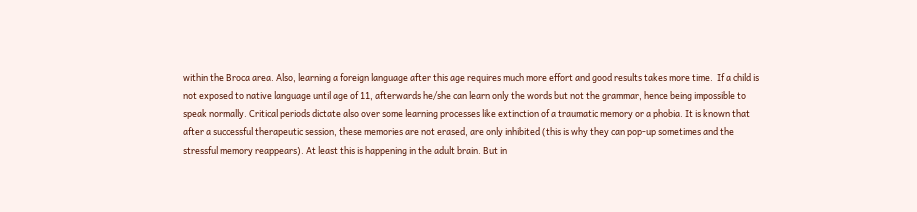within the Broca area. Also, learning a foreign language after this age requires much more effort and good results takes more time.  If a child is not exposed to native language until age of 11, afterwards he/she can learn only the words but not the grammar, hence being impossible to speak normally. Critical periods dictate also over some learning processes like extinction of a traumatic memory or a phobia. It is known that after a successful therapeutic session, these memories are not erased, are only inhibited (this is why they can pop-up sometimes and the stressful memory reappears). At least this is happening in the adult brain. But in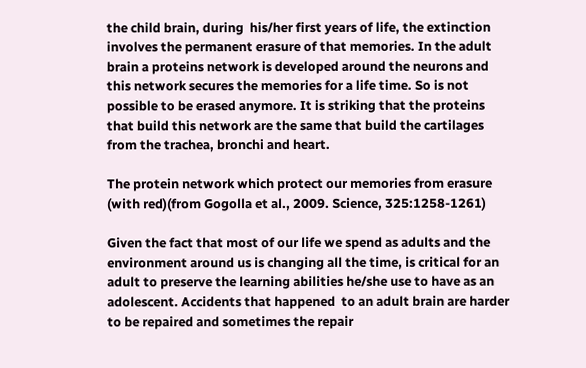the child brain, during  his/her first years of life, the extinction involves the permanent erasure of that memories. In the adult brain a proteins network is developed around the neurons and this network secures the memories for a life time. So is not possible to be erased anymore. It is striking that the proteins that build this network are the same that build the cartilages from the trachea, bronchi and heart.

The protein network which protect our memories from erasure (with red)(from Gogolla et al., 2009. Science, 325:1258-1261)

Given the fact that most of our life we spend as adults and the environment around us is changing all the time, is critical for an adult to preserve the learning abilities he/she use to have as an adolescent. Accidents that happened  to an adult brain are harder to be repaired and sometimes the repair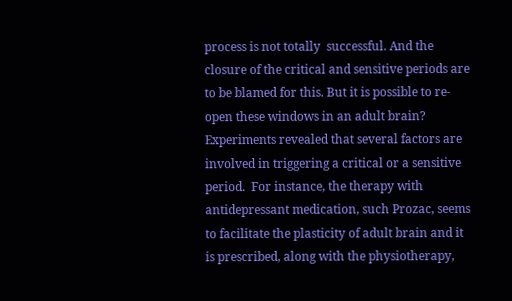process is not totally  successful. And the closure of the critical and sensitive periods are to be blamed for this. But it is possible to re-open these windows in an adult brain?  Experiments revealed that several factors are involved in triggering a critical or a sensitive period.  For instance, the therapy with antidepressant medication, such Prozac, seems to facilitate the plasticity of adult brain and it is prescribed, along with the physiotherapy,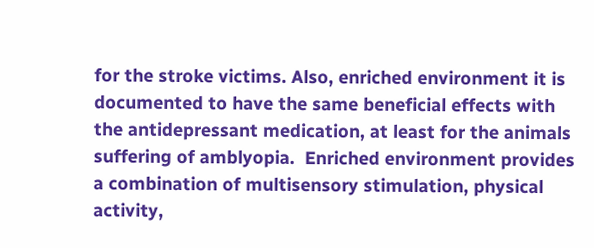for the stroke victims. Also, enriched environment it is documented to have the same beneficial effects with the antidepressant medication, at least for the animals suffering of amblyopia.  Enriched environment provides a combination of multisensory stimulation, physical activity,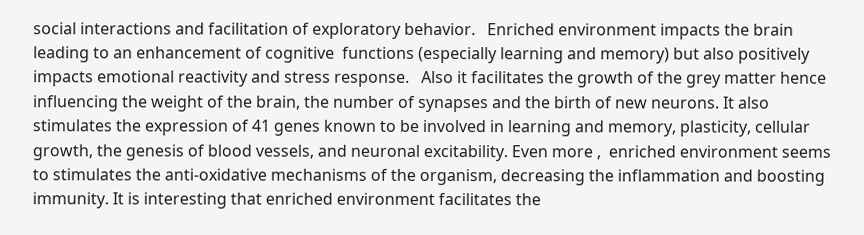social interactions and facilitation of exploratory behavior.   Enriched environment impacts the brain leading to an enhancement of cognitive  functions (especially learning and memory) but also positively impacts emotional reactivity and stress response.   Also it facilitates the growth of the grey matter hence influencing the weight of the brain, the number of synapses and the birth of new neurons. It also stimulates the expression of 41 genes known to be involved in learning and memory, plasticity, cellular growth, the genesis of blood vessels, and neuronal excitability. Even more ,  enriched environment seems to stimulates the anti-oxidative mechanisms of the organism, decreasing the inflammation and boosting immunity. It is interesting that enriched environment facilitates the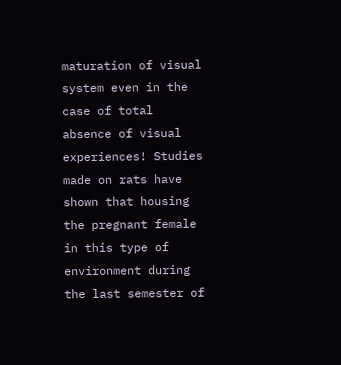maturation of visual system even in the case of total absence of visual experiences! Studies made on rats have shown that housing the pregnant female in this type of environment during the last semester of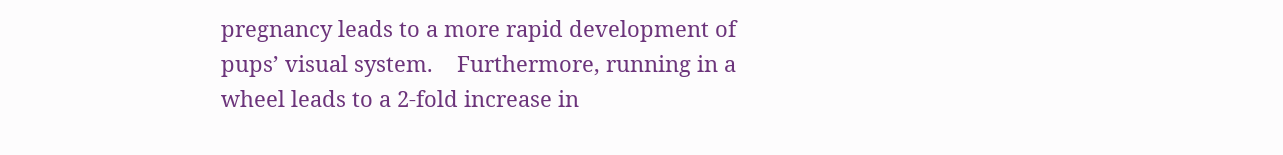pregnancy leads to a more rapid development of pups’ visual system.    Furthermore, running in a wheel leads to a 2-fold increase in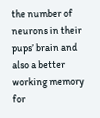the number of neurons in their pups’ brain and also a better working memory for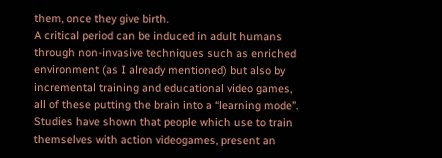them, once they give birth.
A critical period can be induced in adult humans through non-invasive techniques such as enriched environment (as I already mentioned) but also by incremental training and educational video games, all of these putting the brain into a “learning mode”. Studies have shown that people which use to train themselves with action videogames, present an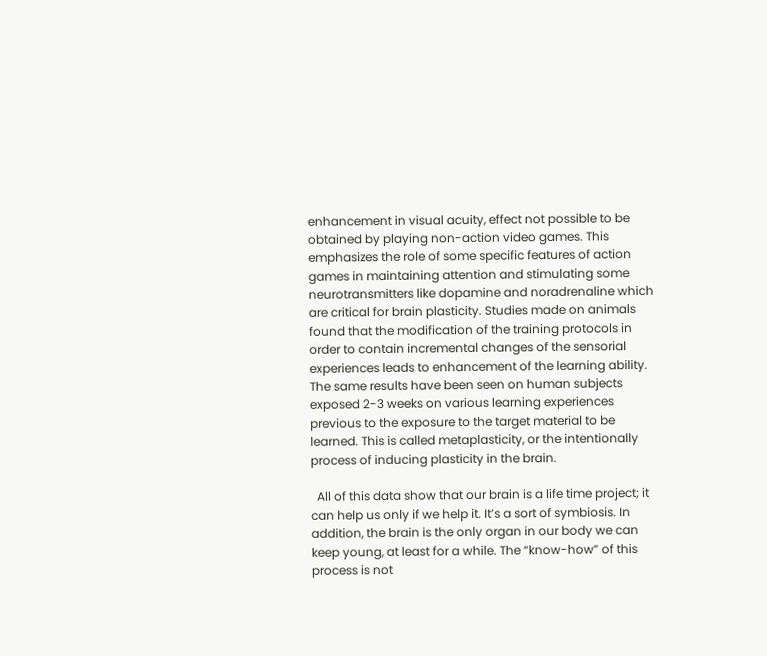enhancement in visual acuity, effect not possible to be obtained by playing non-action video games. This emphasizes the role of some specific features of action games in maintaining attention and stimulating some neurotransmitters like dopamine and noradrenaline which are critical for brain plasticity. Studies made on animals found that the modification of the training protocols in order to contain incremental changes of the sensorial experiences leads to enhancement of the learning ability. The same results have been seen on human subjects exposed 2-3 weeks on various learning experiences previous to the exposure to the target material to be learned. This is called metaplasticity, or the intentionally process of inducing plasticity in the brain.

  All of this data show that our brain is a life time project; it can help us only if we help it. It’s a sort of symbiosis. In addition, the brain is the only organ in our body we can keep young, at least for a while. The “know-how” of this process is not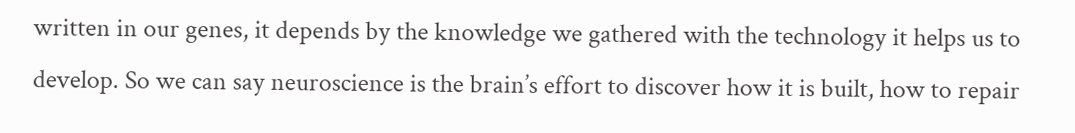written in our genes, it depends by the knowledge we gathered with the technology it helps us to develop. So we can say neuroscience is the brain’s effort to discover how it is built, how to repair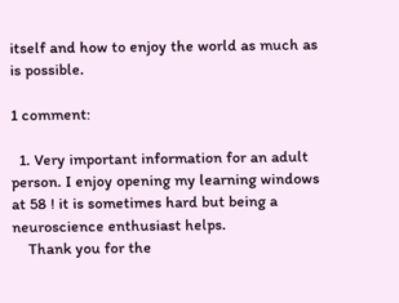itself and how to enjoy the world as much as is possible.

1 comment:

  1. Very important information for an adult person. I enjoy opening my learning windows at 58 ! it is sometimes hard but being a neuroscience enthusiast helps.
    Thank you for the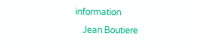information
    Jean Boutiere